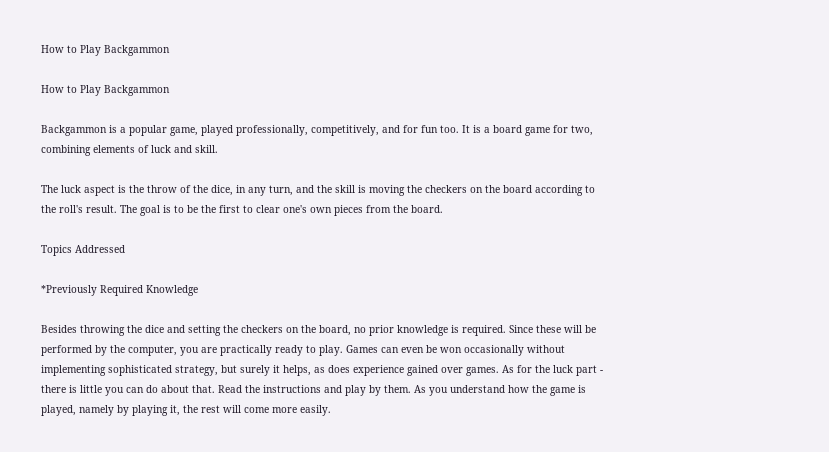How to Play Backgammon

How to Play Backgammon

Backgammon is a popular game, played professionally, competitively, and for fun too. It is a board game for two, combining elements of luck and skill.

The luck aspect is the throw of the dice, in any turn, and the skill is moving the checkers on the board according to the roll's result. The goal is to be the first to clear one's own pieces from the board.

Topics Addressed

*Previously Required Knowledge

Besides throwing the dice and setting the checkers on the board, no prior knowledge is required. Since these will be performed by the computer, you are practically ready to play. Games can even be won occasionally without implementing sophisticated strategy, but surely it helps, as does experience gained over games. As for the luck part - there is little you can do about that. Read the instructions and play by them. As you understand how the game is played, namely by playing it, the rest will come more easily.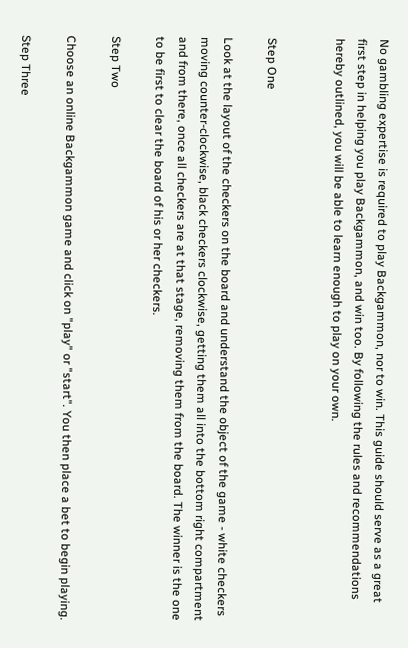No gambling expertise is required to play Backgammon, nor to win. This guide should serve as a great first step in helping you play Backgammon, and win too. By following the rules and recommendations hereby outlined, you will be able to learn enough to play on your own.


Step One

Look at the layout of the checkers on the board and understand the object of the game - white checkers moving counter-clockwise, black checkers clockwise, getting them all into the bottom right compartment and from there, once all checkers are at that stage, removing them from the board. The winner is the one to be first to clear the board of his or her checkers.

Step Two

Choose an online Backgammon game and click on "play" or "start". You then place a bet to begin playing.

Step Three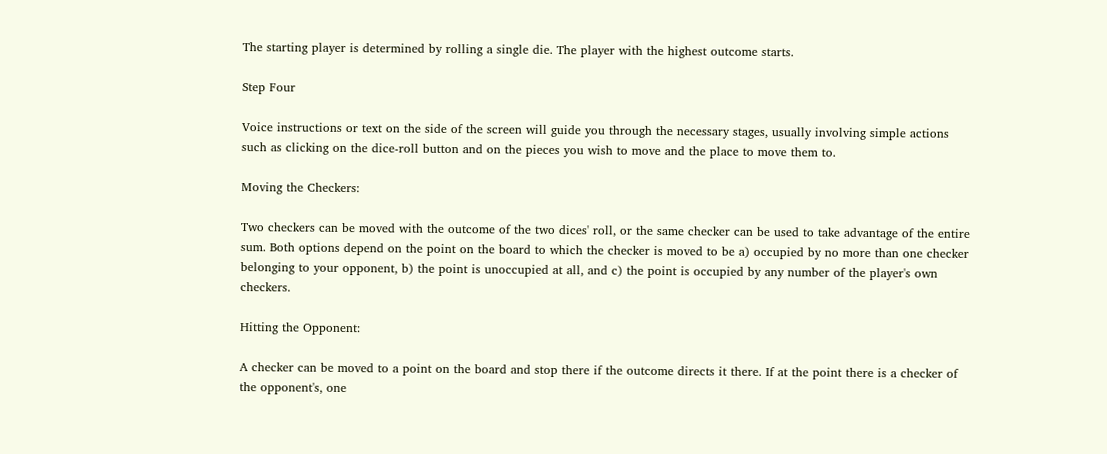The starting player is determined by rolling a single die. The player with the highest outcome starts.

Step Four

Voice instructions or text on the side of the screen will guide you through the necessary stages, usually involving simple actions such as clicking on the dice-roll button and on the pieces you wish to move and the place to move them to.

Moving the Checkers:

Two checkers can be moved with the outcome of the two dices' roll, or the same checker can be used to take advantage of the entire sum. Both options depend on the point on the board to which the checker is moved to be a) occupied by no more than one checker belonging to your opponent, b) the point is unoccupied at all, and c) the point is occupied by any number of the player's own checkers.

Hitting the Opponent:

A checker can be moved to a point on the board and stop there if the outcome directs it there. If at the point there is a checker of the opponent's, one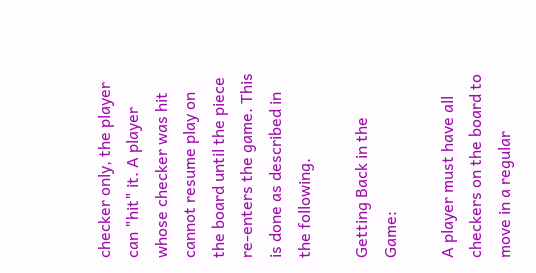checker only, the player can "hit" it. A player whose checker was hit cannot resume play on the board until the piece re-enters the game. This is done as described in the following.

Getting Back in the Game:

A player must have all checkers on the board to move in a regular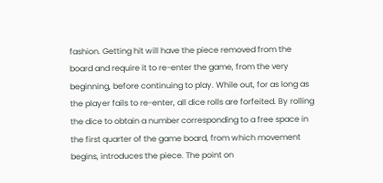fashion. Getting hit will have the piece removed from the board and require it to re-enter the game, from the very beginning, before continuing to play. While out, for as long as the player fails to re-enter, all dice rolls are forfeited. By rolling the dice to obtain a number corresponding to a free space in the first quarter of the game board, from which movement begins, introduces the piece. The point on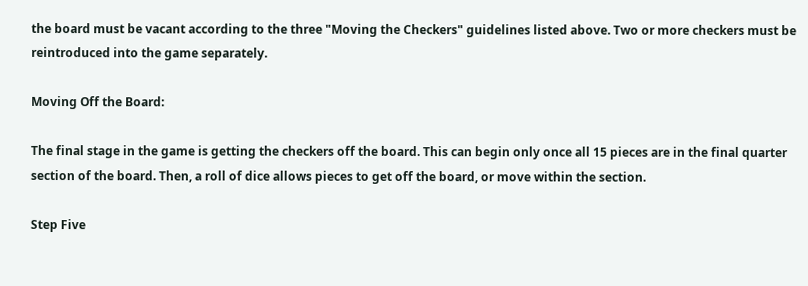the board must be vacant according to the three "Moving the Checkers" guidelines listed above. Two or more checkers must be reintroduced into the game separately.

Moving Off the Board:

The final stage in the game is getting the checkers off the board. This can begin only once all 15 pieces are in the final quarter section of the board. Then, a roll of dice allows pieces to get off the board, or move within the section.

Step Five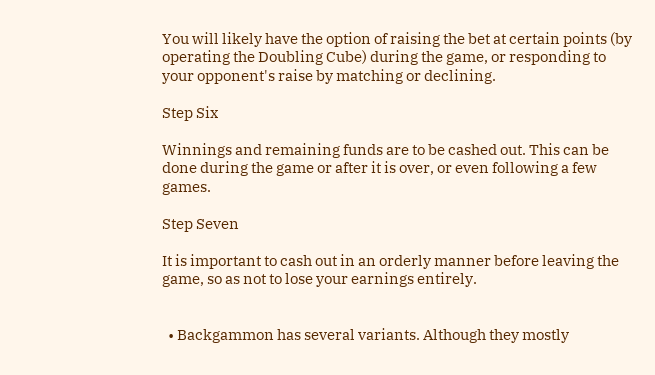You will likely have the option of raising the bet at certain points (by operating the Doubling Cube) during the game, or responding to your opponent's raise by matching or declining.

Step Six

Winnings and remaining funds are to be cashed out. This can be done during the game or after it is over, or even following a few games.

Step Seven

It is important to cash out in an orderly manner before leaving the game, so as not to lose your earnings entirely.


  • Backgammon has several variants. Although they mostly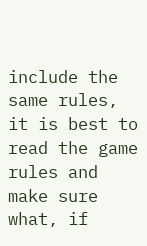include the same rules, it is best to read the game rules and make sure what, if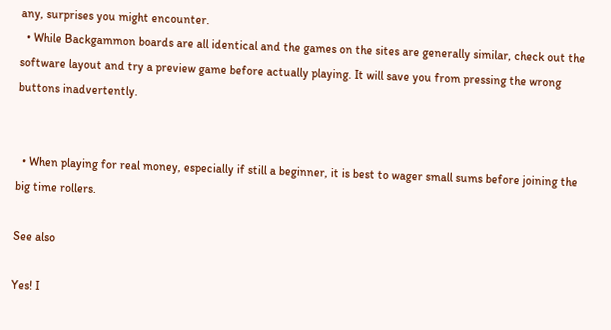any, surprises you might encounter.
  • While Backgammon boards are all identical and the games on the sites are generally similar, check out the software layout and try a preview game before actually playing. It will save you from pressing the wrong buttons inadvertently.


  • When playing for real money, especially if still a beginner, it is best to wager small sums before joining the big time rollers.

See also

Yes! I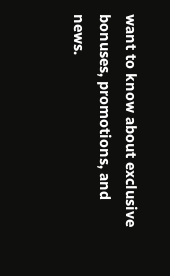want to know about exclusive bonuses, promotions, and news.